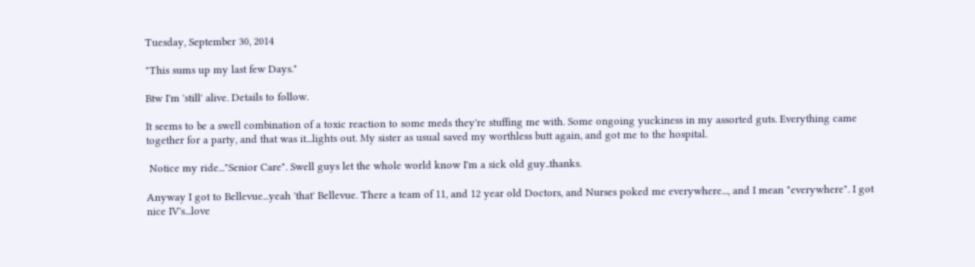Tuesday, September 30, 2014

"This sums up my last few Days."

Btw I'm 'still' alive. Details to follow.

It seems to be a swell combination of a toxic reaction to some meds they're stuffing me with. Some ongoing yuckiness in my assorted guts. Everything came together for a party, and that was it...lights out. My sister as usual saved my worthless butt again, and got me to the hospital.

 Notice my ride..."Senior Care". Swell guys let the whole world know I'm a sick old guy..thanks.

Anyway I got to Bellevue...yeah 'that' Bellevue. There a team of 11, and 12 year old Doctors, and Nurses poked me everywhere..., and I mean "everywhere". I got nice IV's...love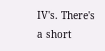IV's. There's a short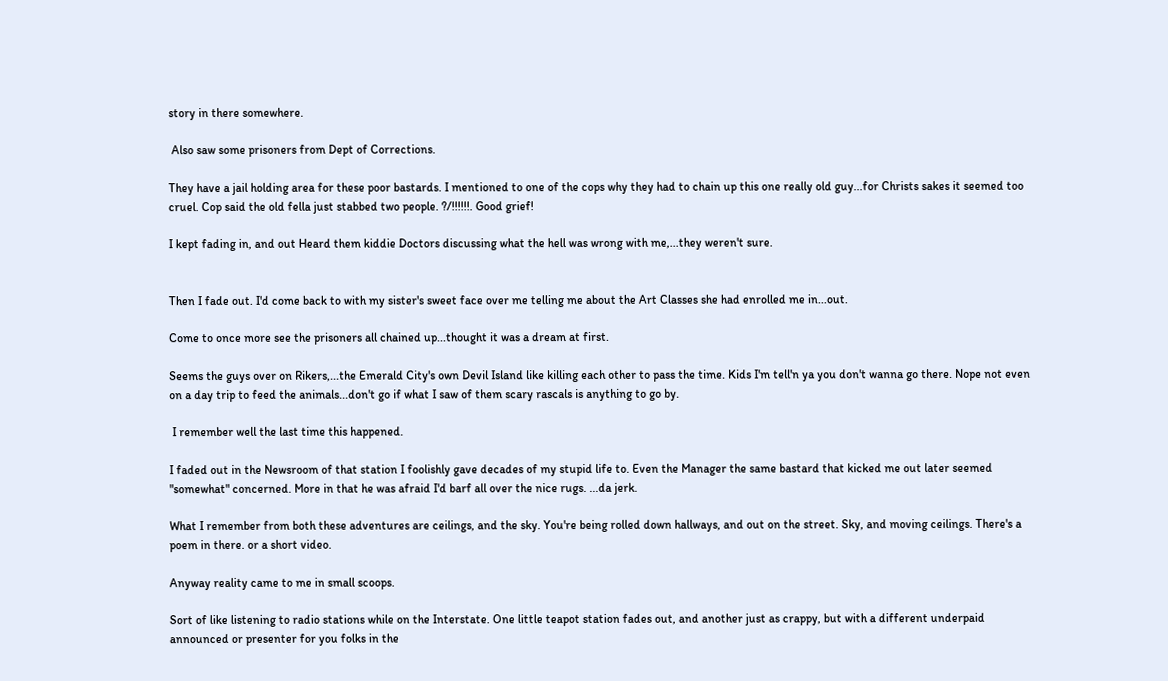story in there somewhere.

 Also saw some prisoners from Dept of Corrections.

They have a jail holding area for these poor bastards. I mentioned to one of the cops why they had to chain up this one really old guy...for Christs sakes it seemed too cruel. Cop said the old fella just stabbed two people. ?/!!!!!!. Good grief!

I kept fading in, and out Heard them kiddie Doctors discussing what the hell was wrong with me,...they weren't sure.


Then I fade out. I'd come back to with my sister's sweet face over me telling me about the Art Classes she had enrolled me in...out.

Come to once more see the prisoners all chained up...thought it was a dream at first.

Seems the guys over on Rikers,...the Emerald City's own Devil Island like killing each other to pass the time. Kids I'm tell'n ya you don't wanna go there. Nope not even on a day trip to feed the animals...don't go if what I saw of them scary rascals is anything to go by.

 I remember well the last time this happened.

I faded out in the Newsroom of that station I foolishly gave decades of my stupid life to. Even the Manager the same bastard that kicked me out later seemed "somewhat" concerned. More in that he was afraid I'd barf all over the nice rugs. ...da jerk.

What I remember from both these adventures are ceilings, and the sky. You're being rolled down hallways, and out on the street. Sky, and moving ceilings. There's a poem in there. or a short video.

Anyway reality came to me in small scoops.

Sort of like listening to radio stations while on the Interstate. One little teapot station fades out, and another just as crappy, but with a different underpaid announced or presenter for you folks in the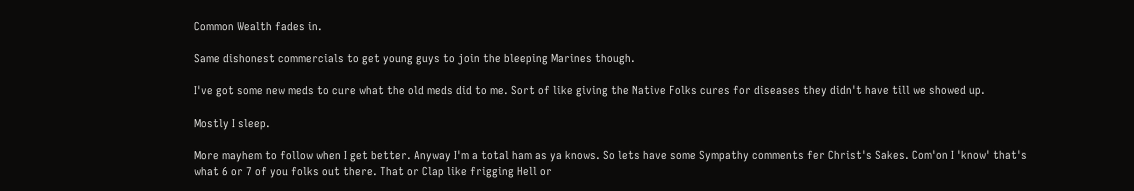Common Wealth fades in.

Same dishonest commercials to get young guys to join the bleeping Marines though.

I've got some new meds to cure what the old meds did to me. Sort of like giving the Native Folks cures for diseases they didn't have till we showed up.

Mostly I sleep.

More mayhem to follow when I get better. Anyway I'm a total ham as ya knows. So lets have some Sympathy comments fer Christ's Sakes. Com'on I 'know' that's what 6 or 7 of you folks out there. That or Clap like frigging Hell or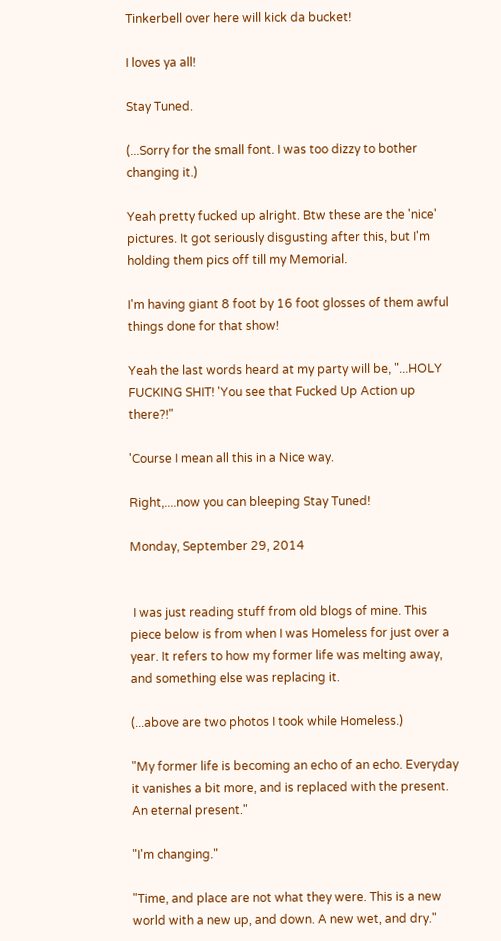Tinkerbell over here will kick da bucket!

I loves ya all!

Stay Tuned.

(...Sorry for the small font. I was too dizzy to bother changing it.)

Yeah pretty fucked up alright. Btw these are the 'nice' pictures. It got seriously disgusting after this, but I'm holding them pics off till my Memorial.

I'm having giant 8 foot by 16 foot glosses of them awful things done for that show!

Yeah the last words heard at my party will be, "...HOLY FUCKING SHIT! 'You see that Fucked Up Action up there?!"

'Course I mean all this in a Nice way.

Right,....now you can bleeping Stay Tuned!

Monday, September 29, 2014


 I was just reading stuff from old blogs of mine. This piece below is from when I was Homeless for just over a year. It refers to how my former life was melting away, and something else was replacing it.

(...above are two photos I took while Homeless.)

"My former life is becoming an echo of an echo. Everyday it vanishes a bit more, and is replaced with the present. An eternal present."

"I'm changing."

"Time, and place are not what they were. This is a new world with a new up, and down. A new wet, and dry."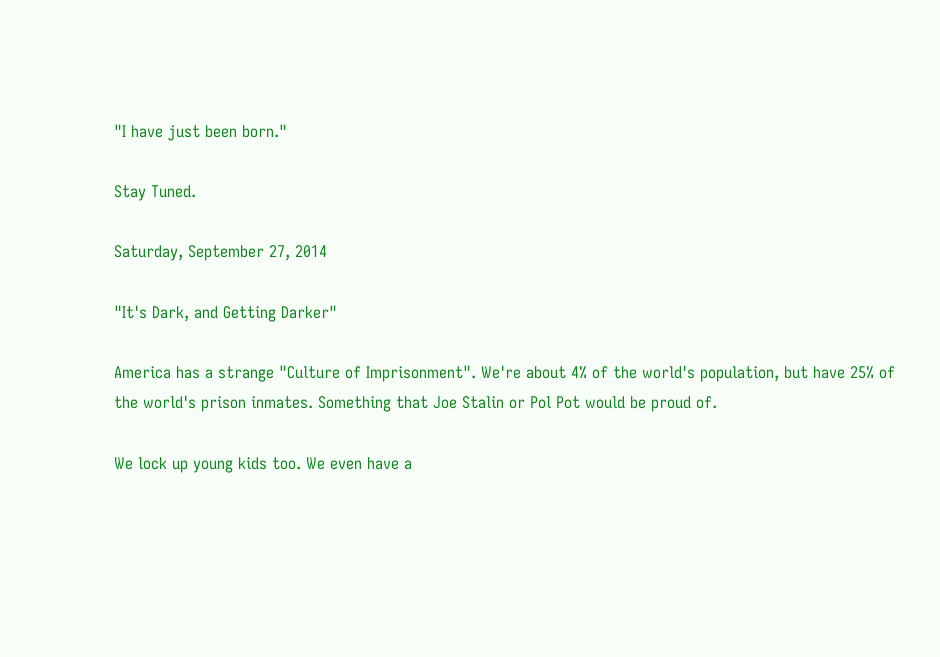"I have just been born."

Stay Tuned.

Saturday, September 27, 2014

"It's Dark, and Getting Darker"

America has a strange "Culture of Imprisonment". We're about 4% of the world's population, but have 25% of  the world's prison inmates. Something that Joe Stalin or Pol Pot would be proud of.

We lock up young kids too. We even have a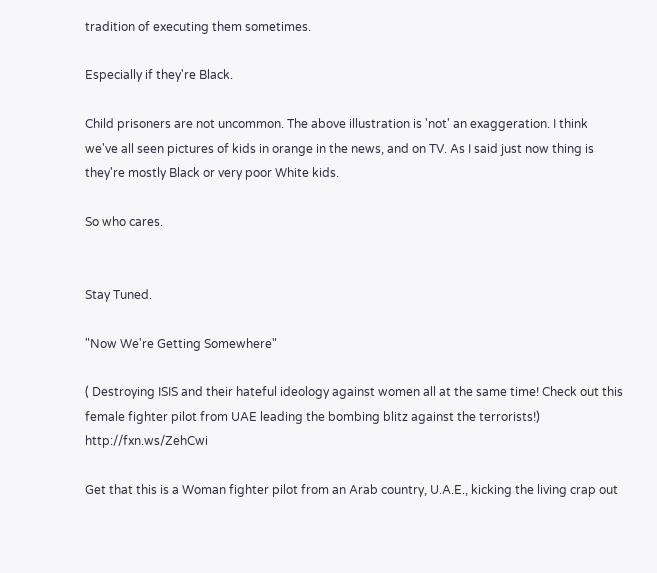tradition of executing them sometimes.

Especially if they're Black.

Child prisoners are not uncommon. The above illustration is 'not' an exaggeration. I think we've all seen pictures of kids in orange in the news, and on TV. As I said just now thing is they're mostly Black or very poor White kids.

So who cares.


Stay Tuned.

"Now We're Getting Somewhere"

( Destroying ISIS and their hateful ideology against women all at the same time! Check out this female fighter pilot from UAE leading the bombing blitz against the terrorists!) http://fxn.ws/ZehCwi

Get that this is a Woman fighter pilot from an Arab country, U.A.E., kicking the living crap out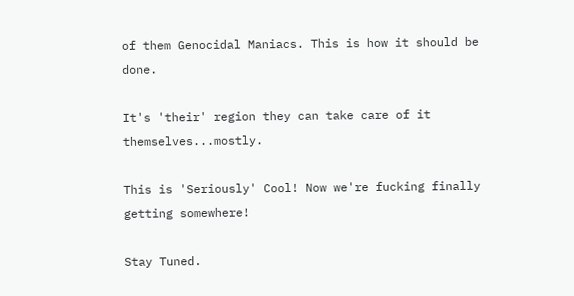of them Genocidal Maniacs. This is how it should be done.

It's 'their' region they can take care of it themselves...mostly.

This is 'Seriously' Cool! Now we're fucking finally getting somewhere!

Stay Tuned.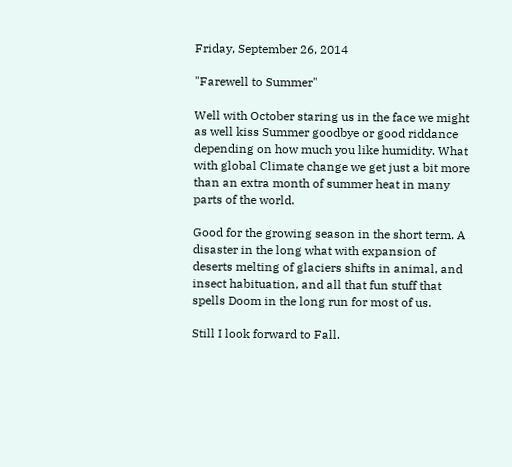Friday, September 26, 2014

"Farewell to Summer"

Well with October staring us in the face we might as well kiss Summer goodbye or good riddance depending on how much you like humidity. What with global Climate change we get just a bit more than an extra month of summer heat in many parts of the world.

Good for the growing season in the short term. A disaster in the long what with expansion of deserts melting of glaciers shifts in animal, and insect habituation, and all that fun stuff that spells Doom in the long run for most of us.

Still I look forward to Fall.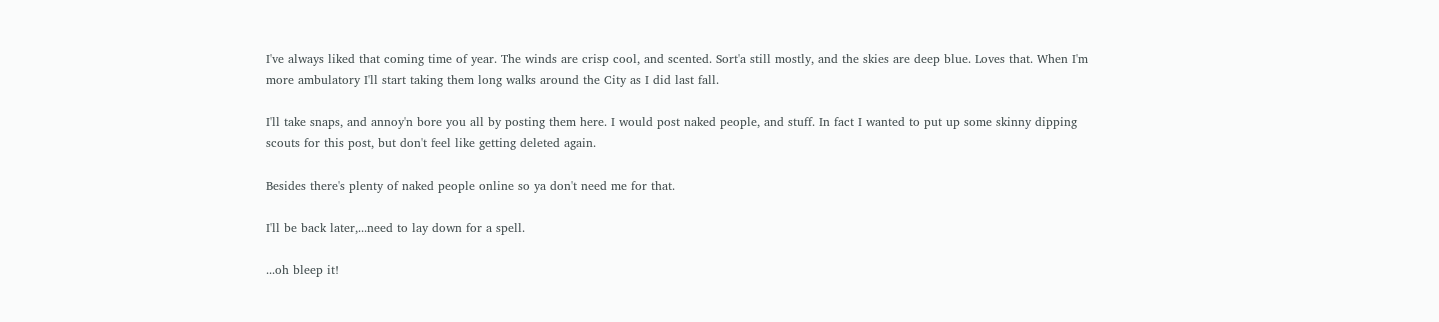I've always liked that coming time of year. The winds are crisp cool, and scented. Sort'a still mostly, and the skies are deep blue. Loves that. When I'm more ambulatory I'll start taking them long walks around the City as I did last fall.

I'll take snaps, and annoy'n bore you all by posting them here. I would post naked people, and stuff. In fact I wanted to put up some skinny dipping scouts for this post, but don't feel like getting deleted again.

Besides there's plenty of naked people online so ya don't need me for that.

I'll be back later,...need to lay down for a spell.

...oh bleep it!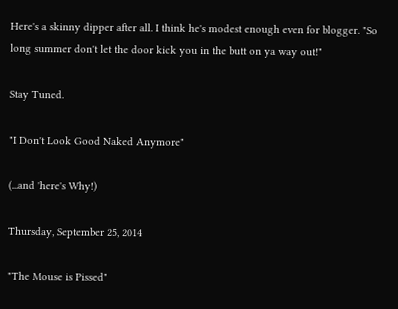Here's a skinny dipper after all. I think he's modest enough even for blogger. "So long summer don't let the door kick you in the butt on ya way out!"

Stay Tuned.

"I Don't Look Good Naked Anymore"

(...and 'here's Why!)

Thursday, September 25, 2014

"The Mouse is Pissed"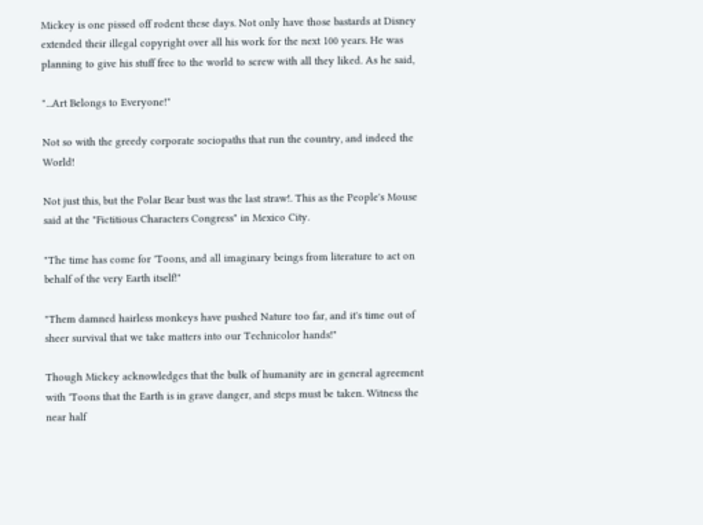Mickey is one pissed off rodent these days. Not only have those bastards at Disney extended their illegal copyright over all his work for the next 100 years. He was planning to give his stuff free to the world to screw with all they liked. As he said,

"...Art Belongs to Everyone!"

Not so with the greedy corporate sociopaths that run the country, and indeed the World!

Not just this, but the Polar Bear bust was the last straw!. This as the People's Mouse said at the "Fictitious Characters Congress" in Mexico City.

"The time has come for 'Toons, and all imaginary beings from literature to act on behalf of the very Earth itself!"

"Them damned hairless monkeys have pushed Nature too far, and it's time out of sheer survival that we take matters into our Technicolor hands!"

Though Mickey acknowledges that the bulk of humanity are in general agreement with 'Toons that the Earth is in grave danger, and steps must be taken. Witness the near half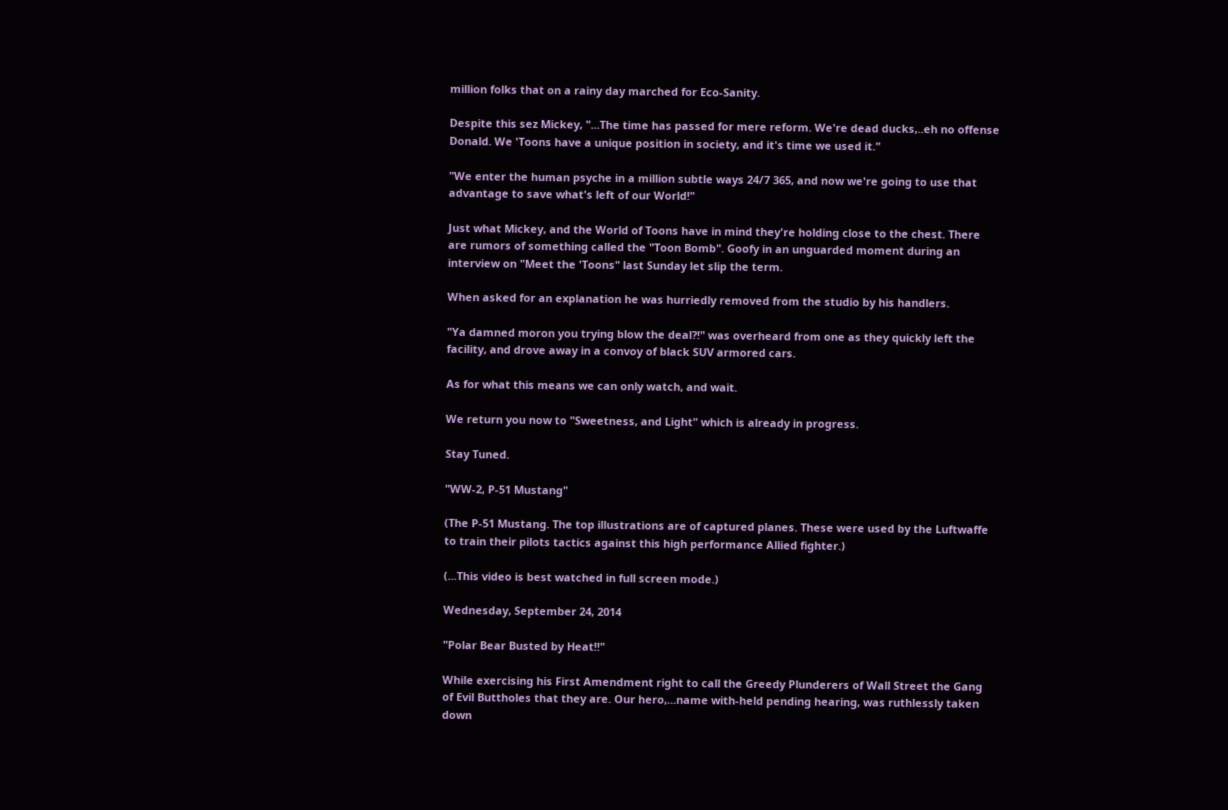million folks that on a rainy day marched for Eco-Sanity.

Despite this sez Mickey, "...The time has passed for mere reform. We're dead ducks,..eh no offense Donald. We 'Toons have a unique position in society, and it's time we used it."

"We enter the human psyche in a million subtle ways 24/7 365, and now we're going to use that advantage to save what's left of our World!"

Just what Mickey, and the World of Toons have in mind they're holding close to the chest. There are rumors of something called the "Toon Bomb". Goofy in an unguarded moment during an interview on "Meet the 'Toons" last Sunday let slip the term.

When asked for an explanation he was hurriedly removed from the studio by his handlers.

"Ya damned moron you trying blow the deal?!" was overheard from one as they quickly left the facility, and drove away in a convoy of black SUV armored cars.

As for what this means we can only watch, and wait.

We return you now to "Sweetness, and Light" which is already in progress.

Stay Tuned.

"WW-2, P-51 Mustang"

(The P-51 Mustang. The top illustrations are of captured planes. These were used by the Luftwaffe to train their pilots tactics against this high performance Allied fighter.)

(...This video is best watched in full screen mode.)

Wednesday, September 24, 2014

"Polar Bear Busted by Heat!!"

While exercising his First Amendment right to call the Greedy Plunderers of Wall Street the Gang of Evil Buttholes that they are. Our hero,...name with-held pending hearing, was ruthlessly taken down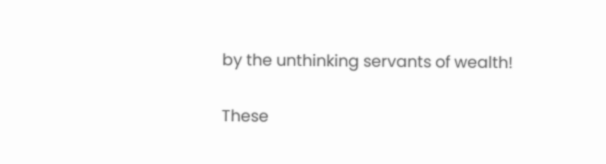by the unthinking servants of wealth!

These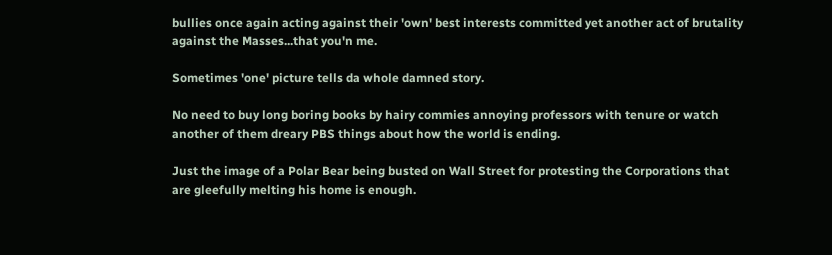bullies once again acting against their 'own' best interests committed yet another act of brutality against the Masses...that you'n me.

Sometimes 'one' picture tells da whole damned story.

No need to buy long boring books by hairy commies annoying professors with tenure or watch another of them dreary PBS things about how the world is ending.

Just the image of a Polar Bear being busted on Wall Street for protesting the Corporations that are gleefully melting his home is enough.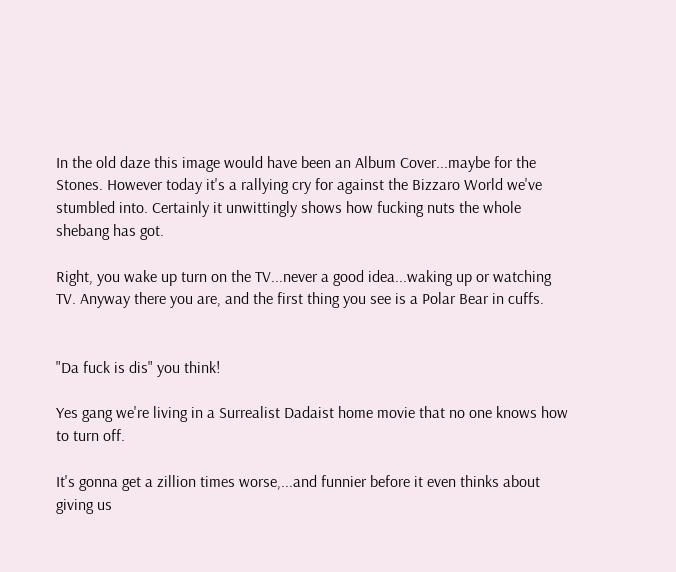In the old daze this image would have been an Album Cover...maybe for the Stones. However today it's a rallying cry for against the Bizzaro World we've stumbled into. Certainly it unwittingly shows how fucking nuts the whole shebang has got.

Right, you wake up turn on the TV...never a good idea...waking up or watching TV. Anyway there you are, and the first thing you see is a Polar Bear in cuffs.


"Da fuck is dis" you think!

Yes gang we're living in a Surrealist Dadaist home movie that no one knows how to turn off.

It's gonna get a zillion times worse,...and funnier before it even thinks about giving us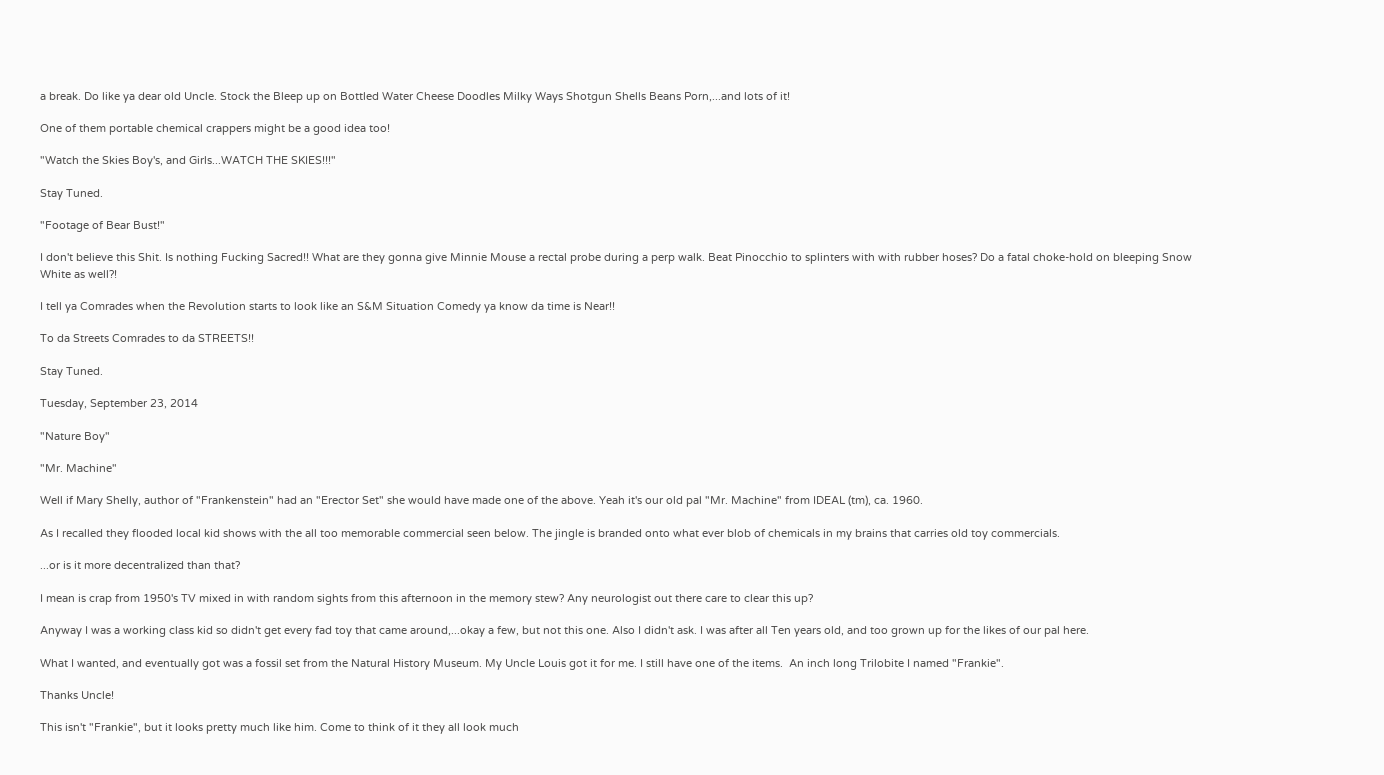a break. Do like ya dear old Uncle. Stock the Bleep up on Bottled Water Cheese Doodles Milky Ways Shotgun Shells Beans Porn,...and lots of it!

One of them portable chemical crappers might be a good idea too!

"Watch the Skies Boy's, and Girls...WATCH THE SKIES!!!"

Stay Tuned.

"Footage of Bear Bust!"

I don't believe this Shit. Is nothing Fucking Sacred!! What are they gonna give Minnie Mouse a rectal probe during a perp walk. Beat Pinocchio to splinters with with rubber hoses? Do a fatal choke-hold on bleeping Snow White as well?!

I tell ya Comrades when the Revolution starts to look like an S&M Situation Comedy ya know da time is Near!!

To da Streets Comrades to da STREETS!!

Stay Tuned.

Tuesday, September 23, 2014

"Nature Boy"

"Mr. Machine"

Well if Mary Shelly, author of "Frankenstein" had an "Erector Set" she would have made one of the above. Yeah it's our old pal "Mr. Machine" from IDEAL (tm), ca. 1960.

As I recalled they flooded local kid shows with the all too memorable commercial seen below. The jingle is branded onto what ever blob of chemicals in my brains that carries old toy commercials.

...or is it more decentralized than that?

I mean is crap from 1950's TV mixed in with random sights from this afternoon in the memory stew? Any neurologist out there care to clear this up?

Anyway I was a working class kid so didn't get every fad toy that came around,...okay a few, but not this one. Also I didn't ask. I was after all Ten years old, and too grown up for the likes of our pal here.

What I wanted, and eventually got was a fossil set from the Natural History Museum. My Uncle Louis got it for me. I still have one of the items.  An inch long Trilobite I named "Frankie".

Thanks Uncle!

This isn't "Frankie", but it looks pretty much like him. Come to think of it they all look much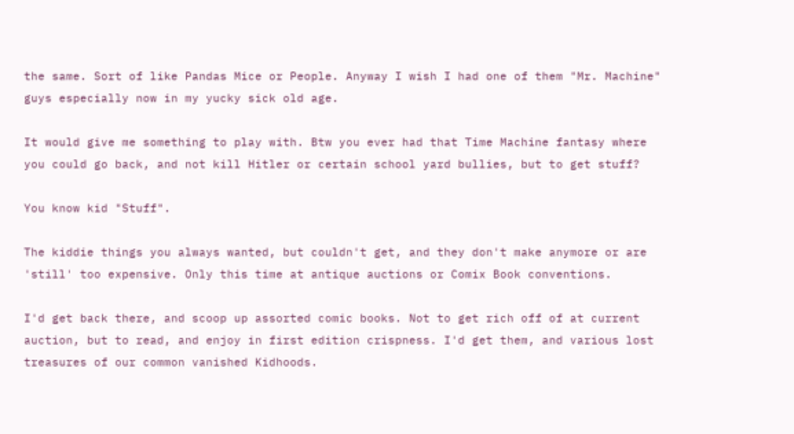the same. Sort of like Pandas Mice or People. Anyway I wish I had one of them "Mr. Machine" guys especially now in my yucky sick old age.

It would give me something to play with. Btw you ever had that Time Machine fantasy where you could go back, and not kill Hitler or certain school yard bullies, but to get stuff?

You know kid "Stuff".

The kiddie things you always wanted, but couldn't get, and they don't make anymore or are 'still' too expensive. Only this time at antique auctions or Comix Book conventions.

I'd get back there, and scoop up assorted comic books. Not to get rich off of at current auction, but to read, and enjoy in first edition crispness. I'd get them, and various lost treasures of our common vanished Kidhoods.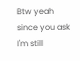Btw yeah since you ask I'm still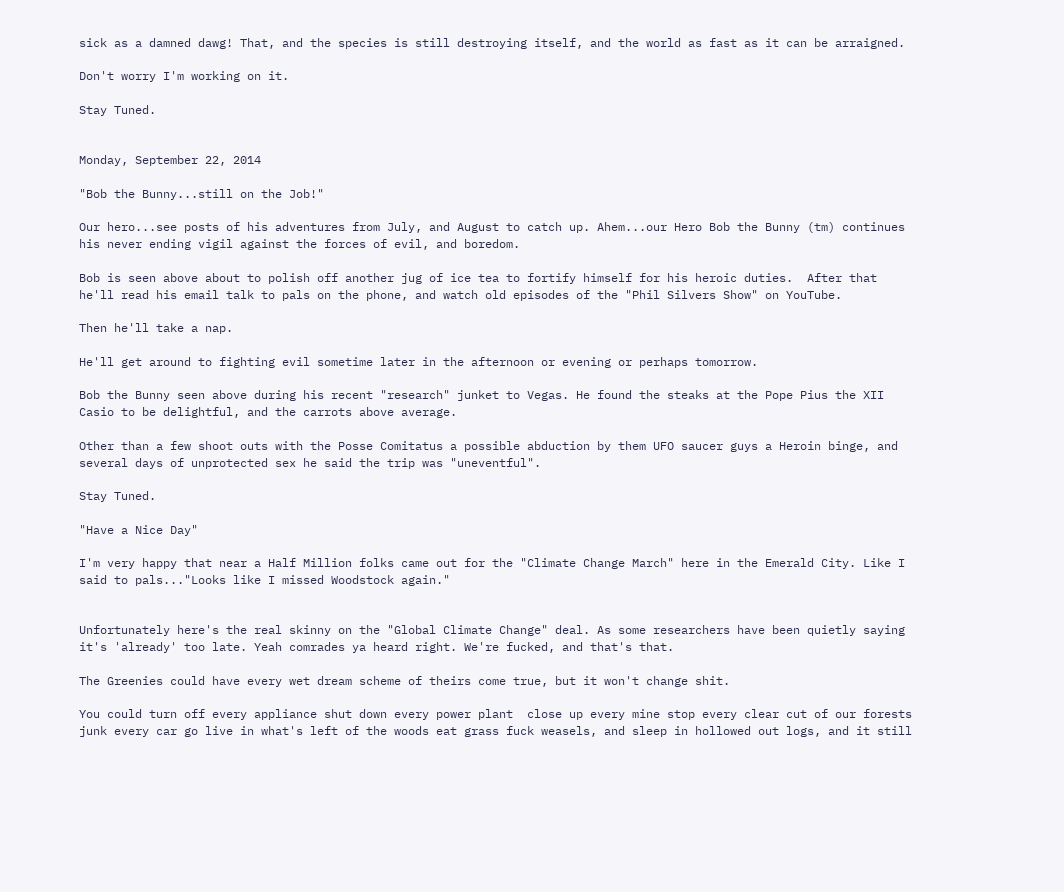sick as a damned dawg! That, and the species is still destroying itself, and the world as fast as it can be arraigned.

Don't worry I'm working on it.

Stay Tuned.


Monday, September 22, 2014

"Bob the Bunny...still on the Job!"

Our hero...see posts of his adventures from July, and August to catch up. Ahem...our Hero Bob the Bunny (tm) continues his never ending vigil against the forces of evil, and boredom.

Bob is seen above about to polish off another jug of ice tea to fortify himself for his heroic duties.  After that he'll read his email talk to pals on the phone, and watch old episodes of the "Phil Silvers Show" on YouTube.

Then he'll take a nap.

He'll get around to fighting evil sometime later in the afternoon or evening or perhaps tomorrow.

Bob the Bunny seen above during his recent "research" junket to Vegas. He found the steaks at the Pope Pius the XII Casio to be delightful, and the carrots above average.

Other than a few shoot outs with the Posse Comitatus a possible abduction by them UFO saucer guys a Heroin binge, and several days of unprotected sex he said the trip was "uneventful".

Stay Tuned.

"Have a Nice Day"

I'm very happy that near a Half Million folks came out for the "Climate Change March" here in the Emerald City. Like I said to pals..."Looks like I missed Woodstock again."


Unfortunately here's the real skinny on the "Global Climate Change" deal. As some researchers have been quietly saying it's 'already' too late. Yeah comrades ya heard right. We're fucked, and that's that.

The Greenies could have every wet dream scheme of theirs come true, but it won't change shit.

You could turn off every appliance shut down every power plant  close up every mine stop every clear cut of our forests junk every car go live in what's left of the woods eat grass fuck weasels, and sleep in hollowed out logs, and it still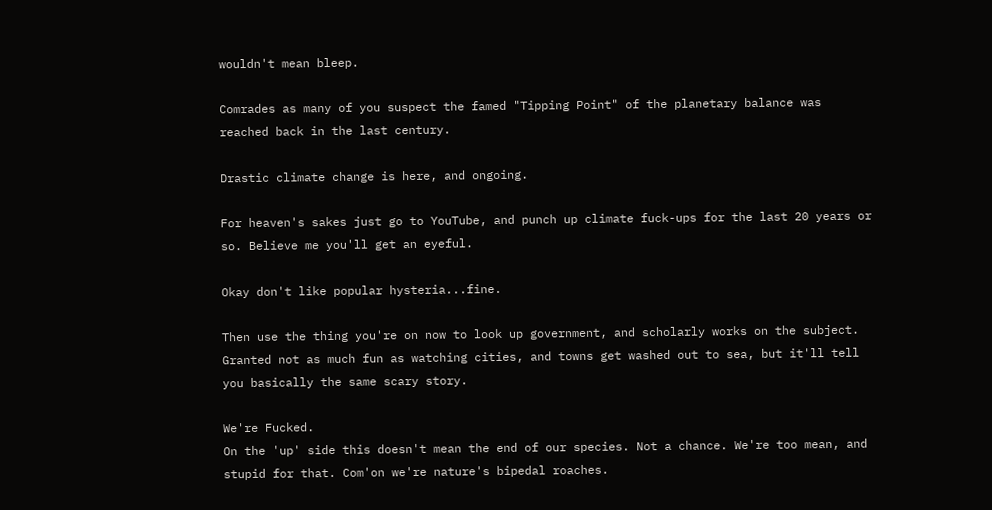wouldn't mean bleep.

Comrades as many of you suspect the famed "Tipping Point" of the planetary balance was reached back in the last century.

Drastic climate change is here, and ongoing.

For heaven's sakes just go to YouTube, and punch up climate fuck-ups for the last 20 years or so. Believe me you'll get an eyeful.

Okay don't like popular hysteria...fine.

Then use the thing you're on now to look up government, and scholarly works on the subject. Granted not as much fun as watching cities, and towns get washed out to sea, but it'll tell you basically the same scary story.

We're Fucked.
On the 'up' side this doesn't mean the end of our species. Not a chance. We're too mean, and stupid for that. Com'on we're nature's bipedal roaches.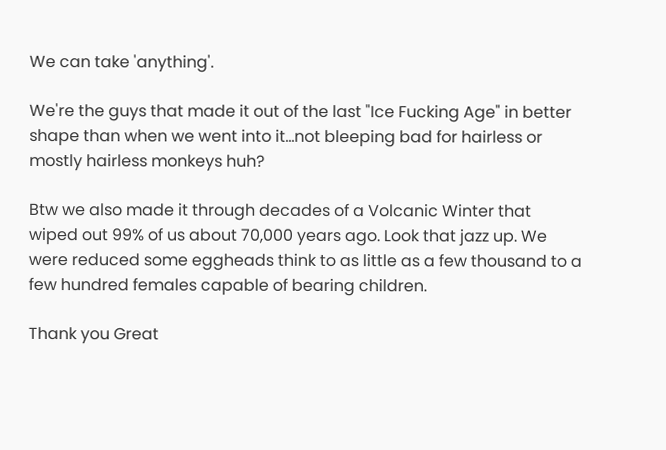We can take 'anything'.

We're the guys that made it out of the last "Ice Fucking Age" in better shape than when we went into it...not bleeping bad for hairless or mostly hairless monkeys huh?

Btw we also made it through decades of a Volcanic Winter that wiped out 99% of us about 70,000 years ago. Look that jazz up. We were reduced some eggheads think to as little as a few thousand to a few hundred females capable of bearing children.

Thank you Great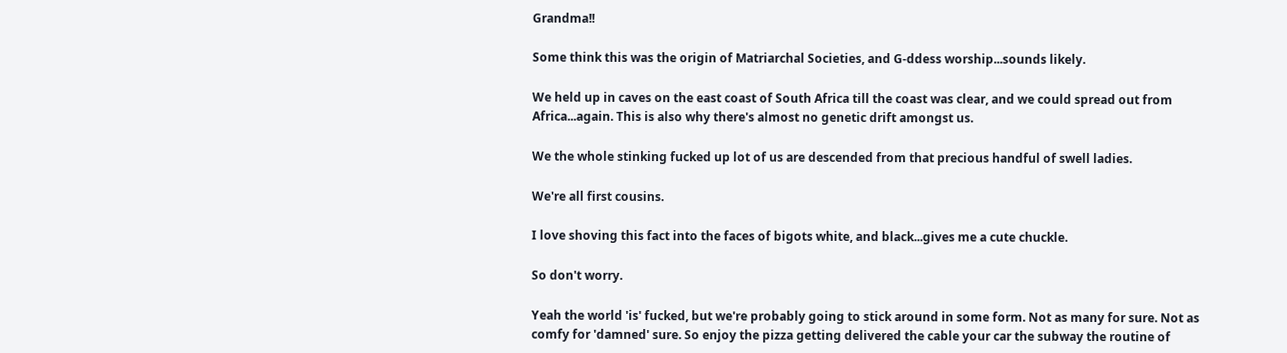Grandma!!

Some think this was the origin of Matriarchal Societies, and G-ddess worship...sounds likely.

We held up in caves on the east coast of South Africa till the coast was clear, and we could spread out from Africa...again. This is also why there's almost no genetic drift amongst us.

We the whole stinking fucked up lot of us are descended from that precious handful of swell ladies.

We're all first cousins.

I love shoving this fact into the faces of bigots white, and black...gives me a cute chuckle.

So don't worry.

Yeah the world 'is' fucked, but we're probably going to stick around in some form. Not as many for sure. Not as comfy for 'damned' sure. So enjoy the pizza getting delivered the cable your car the subway the routine of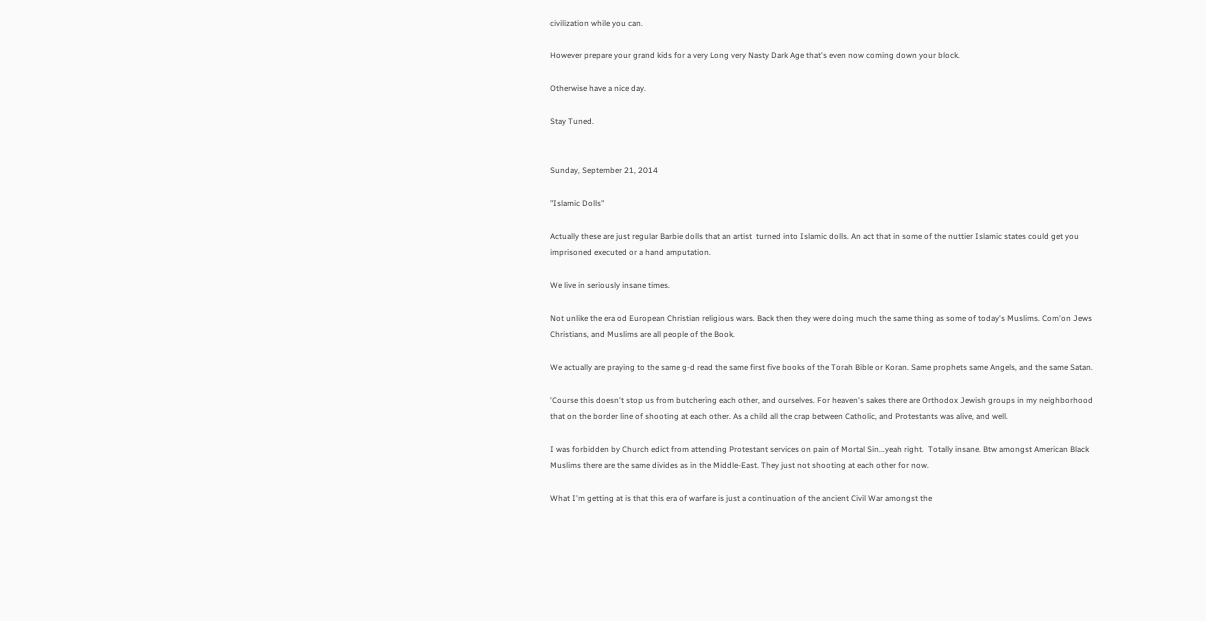civilization while you can.

However prepare your grand kids for a very Long very Nasty Dark Age that's even now coming down your block.

Otherwise have a nice day.

Stay Tuned.


Sunday, September 21, 2014

"Islamic Dolls"

Actually these are just regular Barbie dolls that an artist  turned into Islamic dolls. An act that in some of the nuttier Islamic states could get you imprisoned executed or a hand amputation.

We live in seriously insane times.

Not unlike the era od European Christian religious wars. Back then they were doing much the same thing as some of today's Muslims. Com'on Jews Christians, and Muslims are all people of the Book.

We actually are praying to the same g-d read the same first five books of the Torah Bible or Koran. Same prophets same Angels, and the same Satan.

'Course this doesn't stop us from butchering each other, and ourselves. For heaven's sakes there are Orthodox Jewish groups in my neighborhood that on the border line of shooting at each other. As a child all the crap between Catholic, and Protestants was alive, and well.

I was forbidden by Church edict from attending Protestant services on pain of Mortal Sin...yeah right.  Totally insane. Btw amongst American Black Muslims there are the same divides as in the Middle-East. They just not shooting at each other for now.

What I'm getting at is that this era of warfare is just a continuation of the ancient Civil War amongst the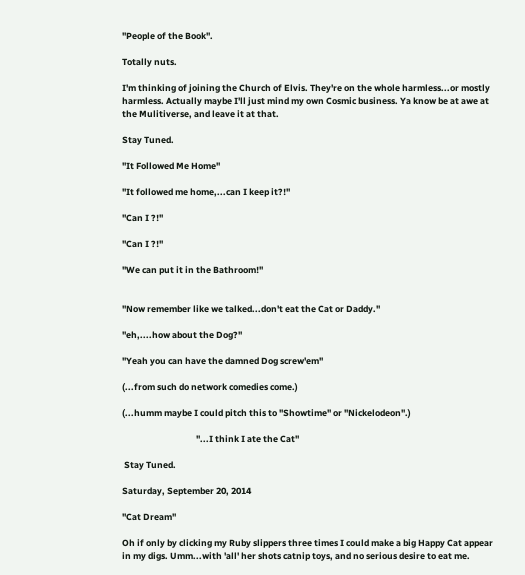"People of the Book".

Totally nuts.

I'm thinking of joining the Church of Elvis. They're on the whole harmless...or mostly harmless. Actually maybe I'll just mind my own Cosmic business. Ya know be at awe at the Mulitiverse, and leave it at that.

Stay Tuned.

"It Followed Me Home"

"It followed me home,...can I keep it?!"

"Can I ?!"

"Can I ?!"

"We can put it in the Bathroom!"


"Now remember like we talked...don't eat the Cat or Daddy."

"eh,....how about the Dog?"

"Yeah you can have the damned Dog screw'em"

(...from such do network comedies come.)

(...humm maybe I could pitch this to "Showtime" or "Nickelodeon".)

                                     "...I think I ate the Cat"

 Stay Tuned.

Saturday, September 20, 2014

"Cat Dream"

Oh if only by clicking my Ruby slippers three times I could make a big Happy Cat appear in my digs. Umm...with 'all' her shots catnip toys, and no serious desire to eat me.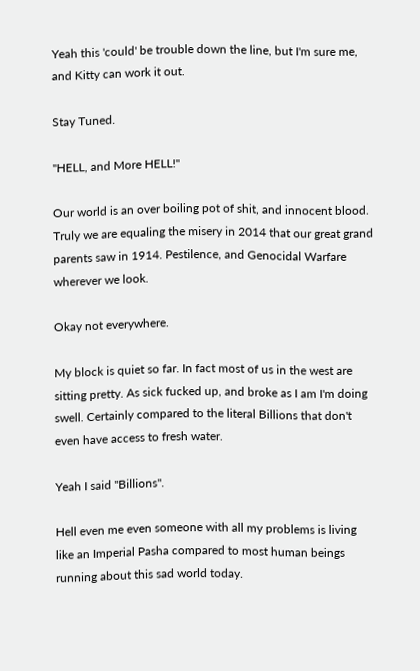Yeah this 'could' be trouble down the line, but I'm sure me, and Kitty can work it out.

Stay Tuned.

"HELL, and More HELL!"

Our world is an over boiling pot of shit, and innocent blood. Truly we are equaling the misery in 2014 that our great grand parents saw in 1914. Pestilence, and Genocidal Warfare  wherever we look.

Okay not everywhere.

My block is quiet so far. In fact most of us in the west are sitting pretty. As sick fucked up, and broke as I am I'm doing swell. Certainly compared to the literal Billions that don't even have access to fresh water.

Yeah I said "Billions".

Hell even me even someone with all my problems is living like an Imperial Pasha compared to most human beings running about this sad world today.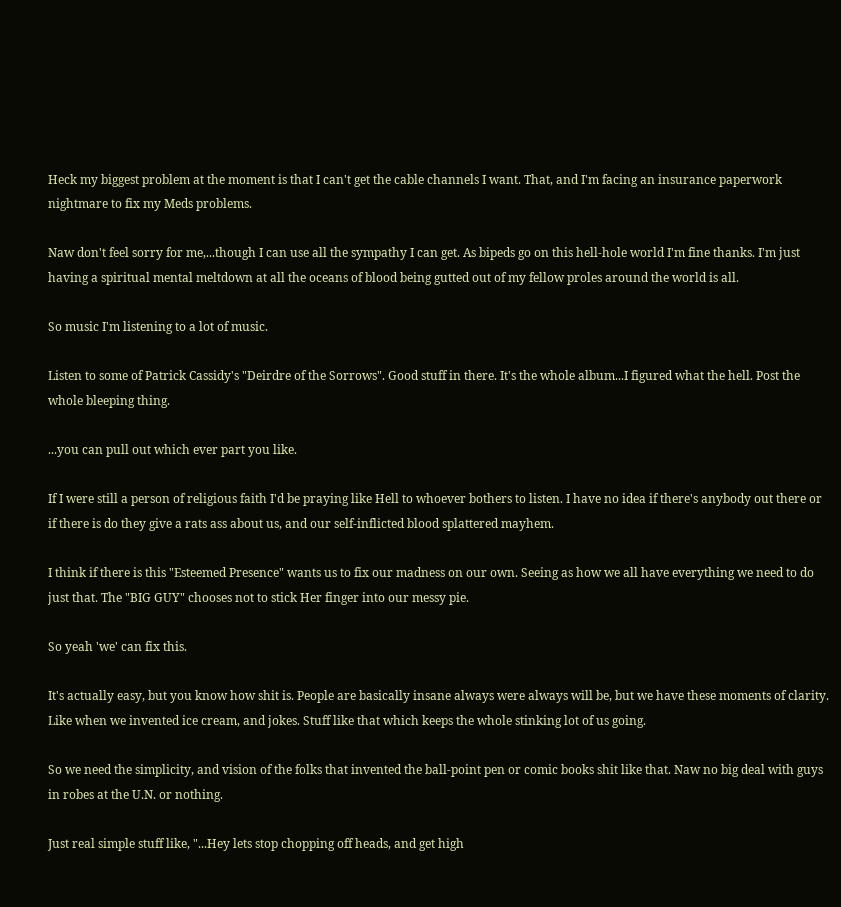Heck my biggest problem at the moment is that I can't get the cable channels I want. That, and I'm facing an insurance paperwork nightmare to fix my Meds problems.

Naw don't feel sorry for me,...though I can use all the sympathy I can get. As bipeds go on this hell-hole world I'm fine thanks. I'm just having a spiritual mental meltdown at all the oceans of blood being gutted out of my fellow proles around the world is all.

So music I'm listening to a lot of music.

Listen to some of Patrick Cassidy's "Deirdre of the Sorrows". Good stuff in there. It's the whole album...I figured what the hell. Post the whole bleeping thing.

...you can pull out which ever part you like.

If I were still a person of religious faith I'd be praying like Hell to whoever bothers to listen. I have no idea if there's anybody out there or if there is do they give a rats ass about us, and our self-inflicted blood splattered mayhem.

I think if there is this "Esteemed Presence" wants us to fix our madness on our own. Seeing as how we all have everything we need to do just that. The "BIG GUY" chooses not to stick Her finger into our messy pie.

So yeah 'we' can fix this.

It's actually easy, but you know how shit is. People are basically insane always were always will be, but we have these moments of clarity. Like when we invented ice cream, and jokes. Stuff like that which keeps the whole stinking lot of us going.

So we need the simplicity, and vision of the folks that invented the ball-point pen or comic books shit like that. Naw no big deal with guys in robes at the U.N. or nothing.

Just real simple stuff like, "...Hey lets stop chopping off heads, and get high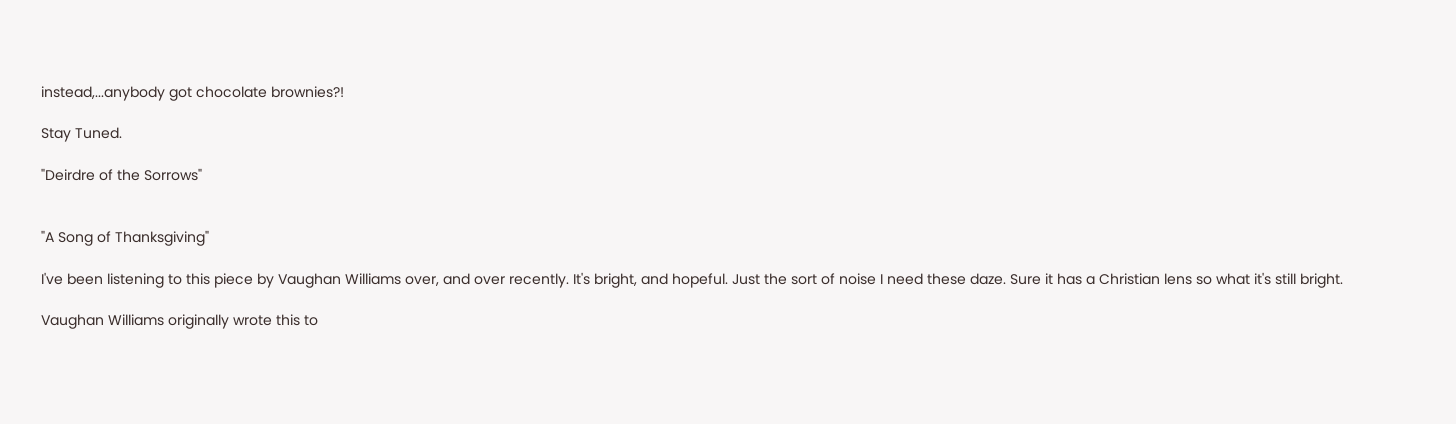instead,...anybody got chocolate brownies?!

Stay Tuned.

"Deirdre of the Sorrows"


"A Song of Thanksgiving"

I've been listening to this piece by Vaughan Williams over, and over recently. It's bright, and hopeful. Just the sort of noise I need these daze. Sure it has a Christian lens so what it's still bright.

Vaughan Williams originally wrote this to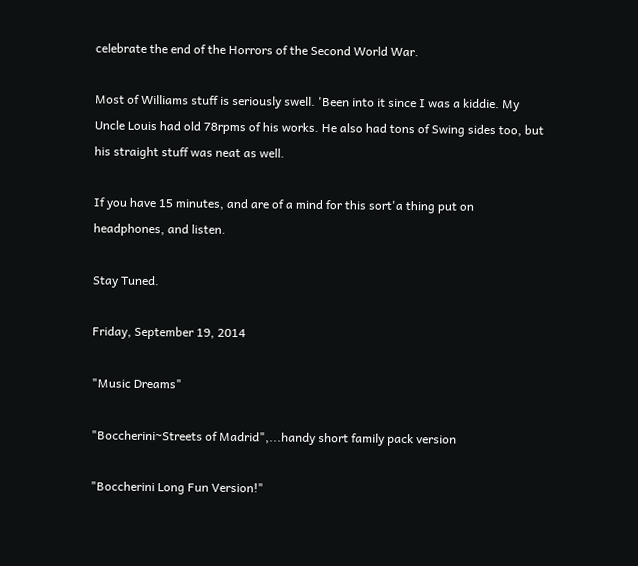celebrate the end of the Horrors of the Second World War.

Most of Williams stuff is seriously swell. 'Been into it since I was a kiddie. My Uncle Louis had old 78rpms of his works. He also had tons of Swing sides too, but his straight stuff was neat as well.

If you have 15 minutes, and are of a mind for this sort'a thing put on headphones, and listen.

Stay Tuned.

Friday, September 19, 2014

"Music Dreams"

"Boccherini~Streets of Madrid",...handy short family pack version

"Boccherini Long Fun Version!"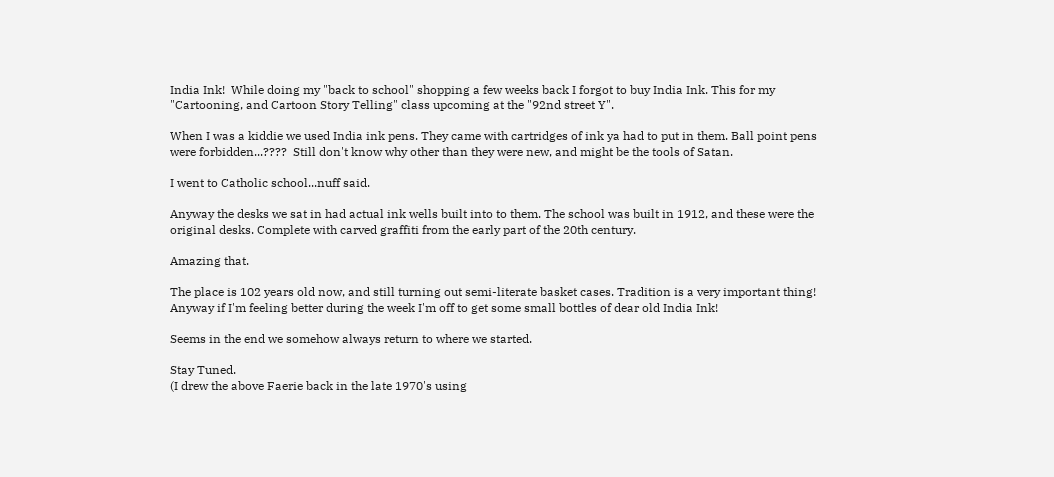India Ink!  While doing my "back to school" shopping a few weeks back I forgot to buy India Ink. This for my "Cartooning, and Cartoon Story Telling" class upcoming at the "92nd street Y".

When I was a kiddie we used India ink pens. They came with cartridges of ink ya had to put in them. Ball point pens were forbidden...????  Still don't know why other than they were new, and might be the tools of Satan.

I went to Catholic school...nuff said.

Anyway the desks we sat in had actual ink wells built into to them. The school was built in 1912, and these were the original desks. Complete with carved graffiti from the early part of the 20th century.

Amazing that.

The place is 102 years old now, and still turning out semi-literate basket cases. Tradition is a very important thing! Anyway if I'm feeling better during the week I'm off to get some small bottles of dear old India Ink!

Seems in the end we somehow always return to where we started.

Stay Tuned.
(I drew the above Faerie back in the late 1970's using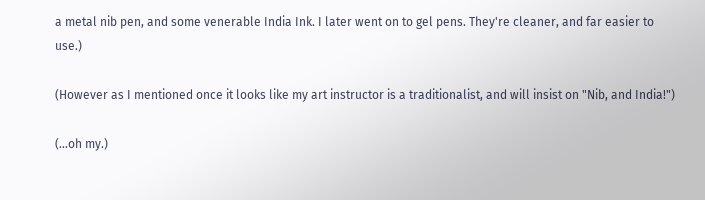a metal nib pen, and some venerable India Ink. I later went on to gel pens. They're cleaner, and far easier to use.)

(However as I mentioned once it looks like my art instructor is a traditionalist, and will insist on "Nib, and India!")

(...oh my.)